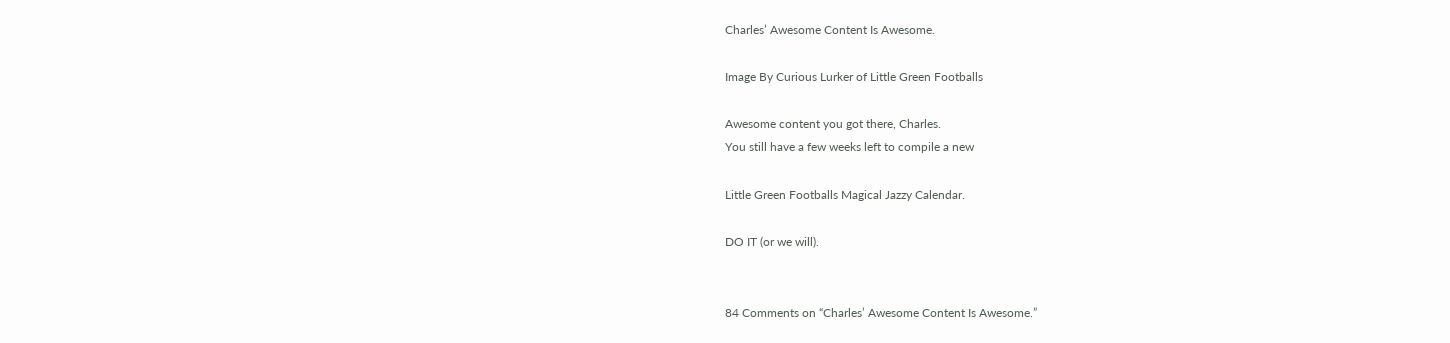Charles’ Awesome Content Is Awesome.

Image By Curious Lurker of Little Green Footballs

Awesome content you got there, Charles.
You still have a few weeks left to compile a new

Little Green Footballs Magical Jazzy Calendar.

DO IT (or we will).


84 Comments on “Charles’ Awesome Content Is Awesome.”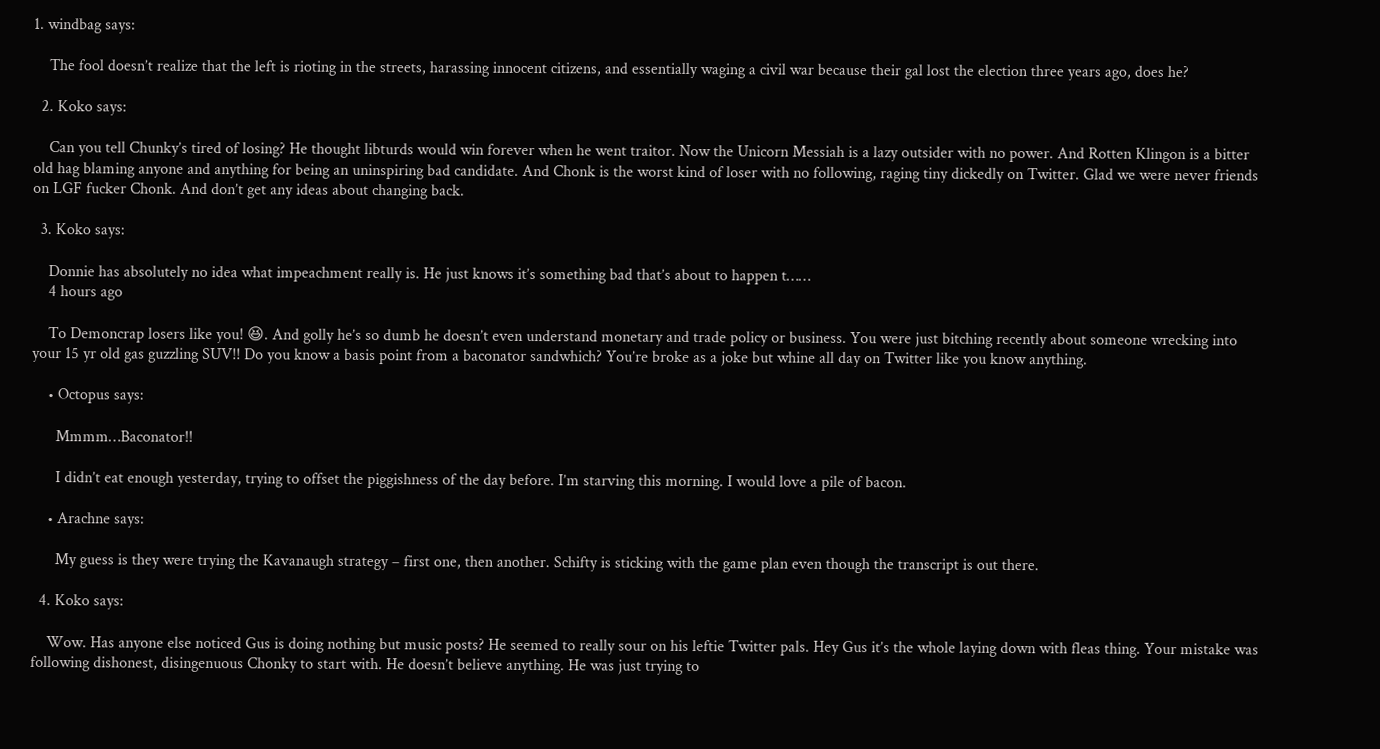1. windbag says:

    The fool doesn’t realize that the left is rioting in the streets, harassing innocent citizens, and essentially waging a civil war because their gal lost the election three years ago, does he?

  2. Koko says:

    Can you tell Chunky’s tired of losing? He thought libturds would win forever when he went traitor. Now the Unicorn Messiah is a lazy outsider with no power. And Rotten Klingon is a bitter old hag blaming anyone and anything for being an uninspiring bad candidate. And Chonk is the worst kind of loser with no following, raging tiny dickedly on Twitter. Glad we were never friends on LGF fucker Chonk. And don’t get any ideas about changing back.

  3. Koko says:

    Donnie has absolutely no idea what impeachment really is. He just knows it’s something bad that’s about to happen t……
    4 hours ago

    To Demoncrap losers like you! 😆. And golly he’s so dumb he doesn’t even understand monetary and trade policy or business. You were just bitching recently about someone wrecking into your 15 yr old gas guzzling SUV!! Do you know a basis point from a baconator sandwhich? You’re broke as a joke but whine all day on Twitter like you know anything.

    • Octopus says:

      Mmmm…Baconator!!

      I didn’t eat enough yesterday, trying to offset the piggishness of the day before. I’m starving this morning. I would love a pile of bacon.

    • Arachne says:

      My guess is they were trying the Kavanaugh strategy – first one, then another. Schifty is sticking with the game plan even though the transcript is out there.

  4. Koko says:

    Wow. Has anyone else noticed Gus is doing nothing but music posts? He seemed to really sour on his leftie Twitter pals. Hey Gus it’s the whole laying down with fleas thing. Your mistake was following dishonest, disingenuous Chonky to start with. He doesn’t believe anything. He was just trying to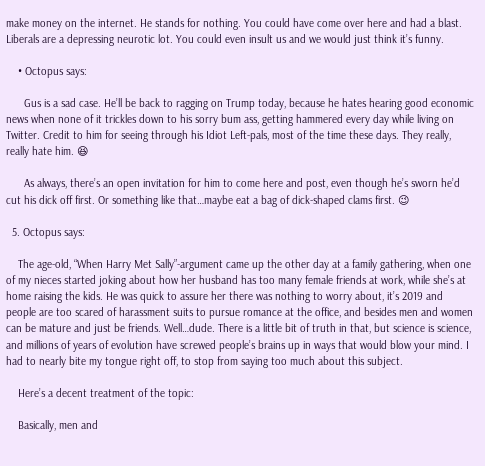make money on the internet. He stands for nothing. You could have come over here and had a blast. Liberals are a depressing neurotic lot. You could even insult us and we would just think it’s funny.

    • Octopus says:

      Gus is a sad case. He’ll be back to ragging on Trump today, because he hates hearing good economic news when none of it trickles down to his sorry bum ass, getting hammered every day while living on Twitter. Credit to him for seeing through his Idiot Left-pals, most of the time these days. They really, really hate him. 😆

      As always, there’s an open invitation for him to come here and post, even though he’s sworn he’d cut his dick off first. Or something like that…maybe eat a bag of dick-shaped clams first. 😉

  5. Octopus says:

    The age-old, “When Harry Met Sally”-argument came up the other day at a family gathering, when one of my nieces started joking about how her husband has too many female friends at work, while she’s at home raising the kids. He was quick to assure her there was nothing to worry about, it’s 2019 and people are too scared of harassment suits to pursue romance at the office, and besides men and women can be mature and just be friends. Well…dude. There is a little bit of truth in that, but science is science, and millions of years of evolution have screwed people’s brains up in ways that would blow your mind. I had to nearly bite my tongue right off, to stop from saying too much about this subject.

    Here’s a decent treatment of the topic:

    Basically, men and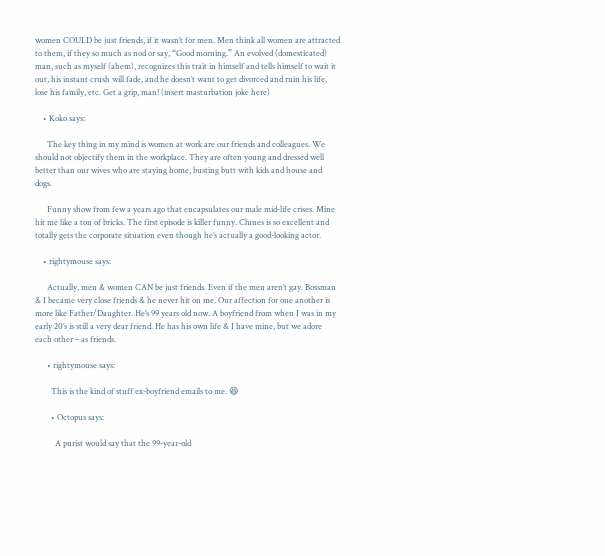women COULD be just friends, if it wasn’t for men. Men think all women are attracted to them, if they so much as nod or say, “Good morning.” An evolved (domesticated) man, such as myself (ahem), recognizes this trait in himself and tells himself to wait it out, his instant crush will fade, and he doesn’t want to get divorced and ruin his life, lose his family, etc. Get a grip, man! (insert masturbation joke here)

    • Koko says:

      The key thing in my mind is women at work are our friends and colleagues. We should not objectify them in the workplace. They are often young and dressed well better than our wives who are staying home, busting butt with kids and house and dogs.

      Funny show from few a years ago that encapsulates our male mid-life crises. Mine hit me like a ton of bricks. The first episode is killer funny. Clunes is so excellent and totally gets the corporate situation even though he’s actually a good-looking actor.

    • rightymouse says:

      Actually, men & women CAN be just friends. Even if the men aren’t gay. Bossman & I became very close friends & he never hit on me. Our affection for one another is more like Father/Daughter. He’s 99 years old now. A boyfriend from when I was in my early 20’s is still a very dear friend. He has his own life & I have mine, but we adore each other – as friends.

      • rightymouse says:

        This is the kind of stuff ex-boyfriend emails to me. 😆

        • Octopus says:

          A purist would say that the 99-year-old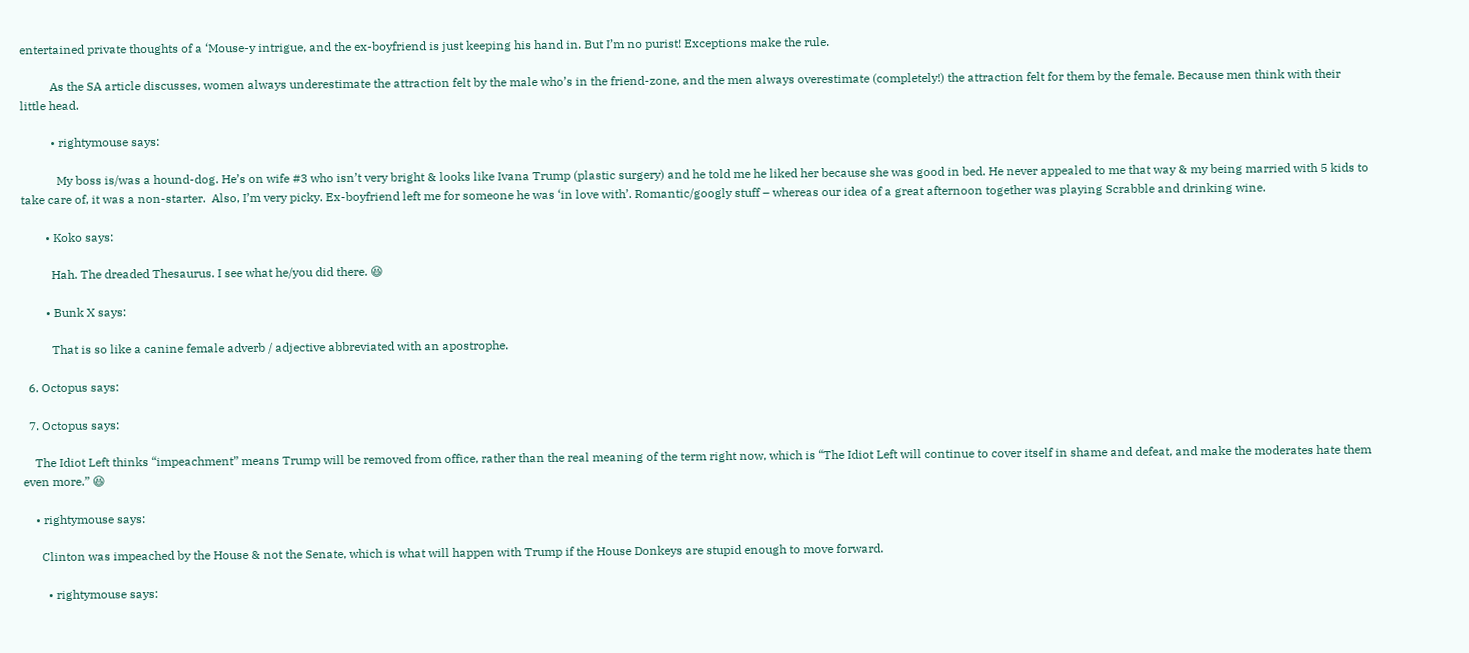entertained private thoughts of a ‘Mouse-y intrigue, and the ex-boyfriend is just keeping his hand in. But I’m no purist! Exceptions make the rule.

          As the SA article discusses, women always underestimate the attraction felt by the male who’s in the friend-zone, and the men always overestimate (completely!) the attraction felt for them by the female. Because men think with their little head.

          • rightymouse says:

            My boss is/was a hound-dog. He’s on wife #3 who isn’t very bright & looks like Ivana Trump (plastic surgery) and he told me he liked her because she was good in bed. He never appealed to me that way & my being married with 5 kids to take care of, it was a non-starter.  Also, I’m very picky. Ex-boyfriend left me for someone he was ‘in love with’. Romantic/googly stuff – whereas our idea of a great afternoon together was playing Scrabble and drinking wine.

        • Koko says:

          Hah. The dreaded Thesaurus. I see what he/you did there. 😆

        • Bunk X says:

          That is so like a canine female adverb / adjective abbreviated with an apostrophe.

  6. Octopus says:

  7. Octopus says:

    The Idiot Left thinks “impeachment” means Trump will be removed from office, rather than the real meaning of the term right now, which is “The Idiot Left will continue to cover itself in shame and defeat, and make the moderates hate them even more.” 😆

    • rightymouse says:

      Clinton was impeached by the House & not the Senate, which is what will happen with Trump if the House Donkeys are stupid enough to move forward.

        • rightymouse says: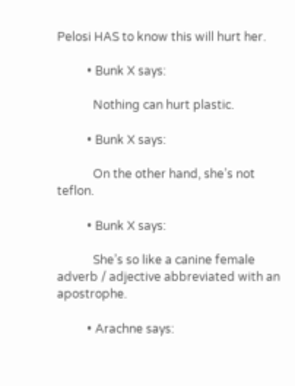Pelosi HAS to know this will hurt her.

          • Bunk X says:

            Nothing can hurt plastic.

          • Bunk X says:

            On the other hand, she’s not teflon.

          • Bunk X says:

            She’s so like a canine female adverb / adjective abbreviated with an apostrophe.

          • Arachne says: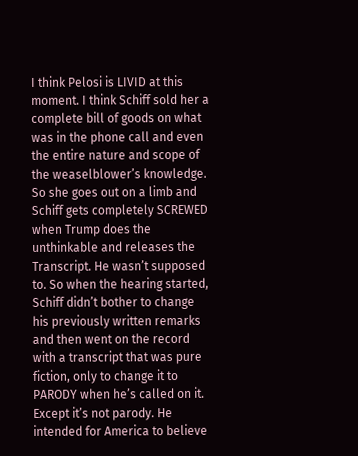I think Pelosi is LIVID at this moment. I think Schiff sold her a complete bill of goods on what was in the phone call and even the entire nature and scope of the weaselblower’s knowledge. So she goes out on a limb and Schiff gets completely SCREWED when Trump does the unthinkable and releases the Transcript. He wasn’t supposed to. So when the hearing started, Schiff didn’t bother to change his previously written remarks and then went on the record with a transcript that was pure fiction, only to change it to PARODY when he’s called on it. Except it’s not parody. He intended for America to believe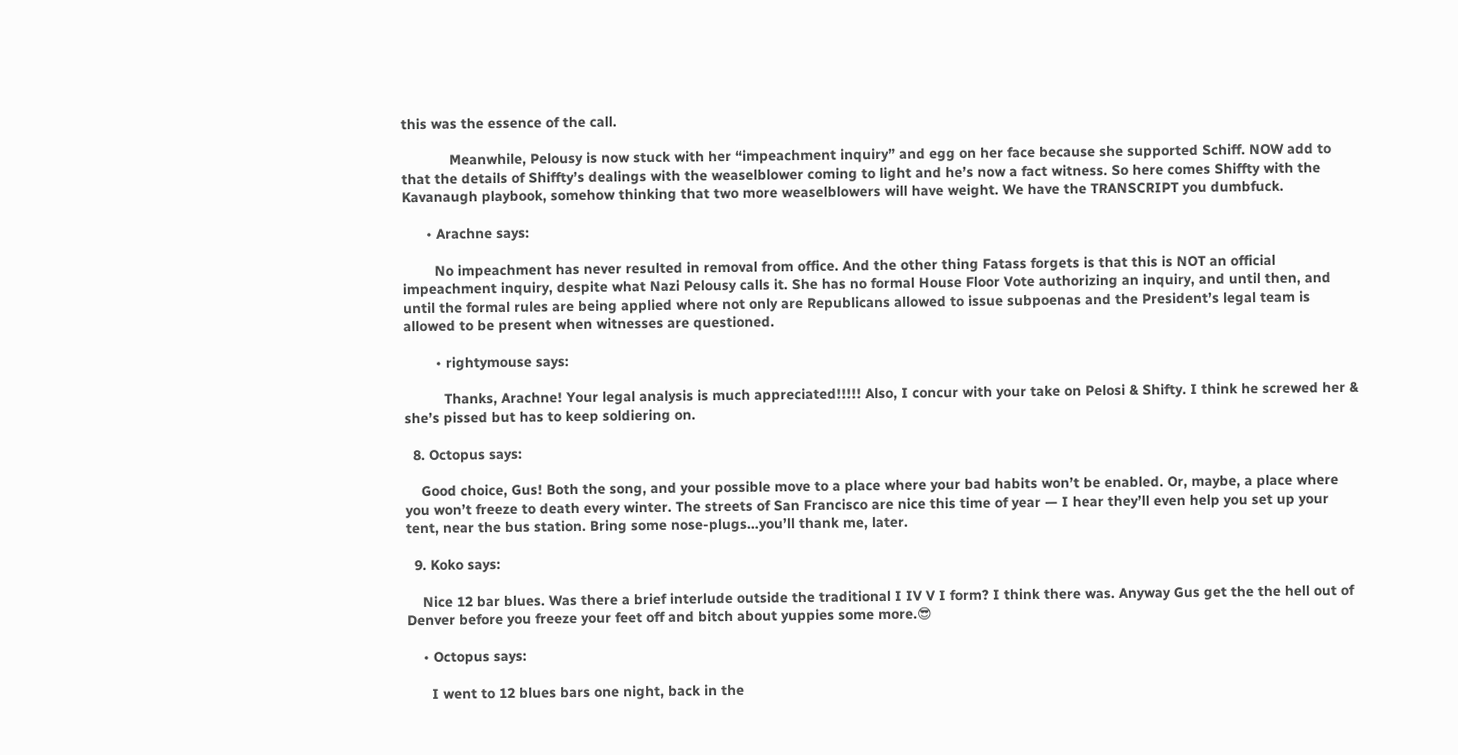this was the essence of the call.

            Meanwhile, Pelousy is now stuck with her “impeachment inquiry” and egg on her face because she supported Schiff. NOW add to that the details of Shiffty’s dealings with the weaselblower coming to light and he’s now a fact witness. So here comes Shiffty with the Kavanaugh playbook, somehow thinking that two more weaselblowers will have weight. We have the TRANSCRIPT you dumbfuck.

      • Arachne says:

        No impeachment has never resulted in removal from office. And the other thing Fatass forgets is that this is NOT an official impeachment inquiry, despite what Nazi Pelousy calls it. She has no formal House Floor Vote authorizing an inquiry, and until then, and until the formal rules are being applied where not only are Republicans allowed to issue subpoenas and the President’s legal team is allowed to be present when witnesses are questioned.

        • rightymouse says:

          Thanks, Arachne! Your legal analysis is much appreciated!!!!! Also, I concur with your take on Pelosi & Shifty. I think he screwed her & she’s pissed but has to keep soldiering on.

  8. Octopus says:

    Good choice, Gus! Both the song, and your possible move to a place where your bad habits won’t be enabled. Or, maybe, a place where you won’t freeze to death every winter. The streets of San Francisco are nice this time of year — I hear they’ll even help you set up your tent, near the bus station. Bring some nose-plugs…you’ll thank me, later.

  9. Koko says:

    Nice 12 bar blues. Was there a brief interlude outside the traditional I IV V I form? I think there was. Anyway Gus get the the hell out of Denver before you freeze your feet off and bitch about yuppies some more.😎

    • Octopus says:

      I went to 12 blues bars one night, back in the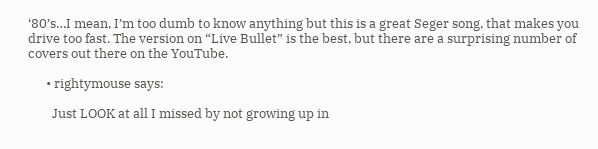‘80’s…I mean, I’m too dumb to know anything but this is a great Seger song, that makes you drive too fast. The version on “Live Bullet” is the best, but there are a surprising number of covers out there on the YouTube.

      • rightymouse says:

        Just LOOK at all I missed by not growing up in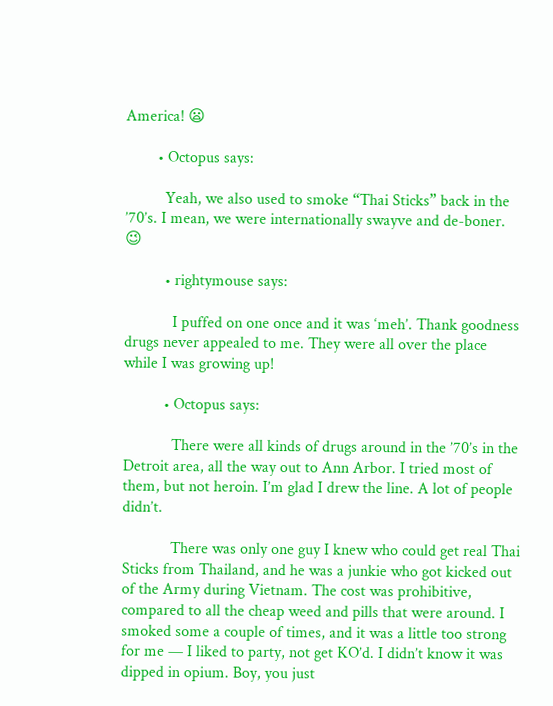America! 😦

        • Octopus says:

          Yeah, we also used to smoke “Thai Sticks” back in the ’70’s. I mean, we were internationally swayve and de-boner. 😉

          • rightymouse says:

            I puffed on one once and it was ‘meh’. Thank goodness drugs never appealed to me. They were all over the place while I was growing up!

          • Octopus says:

            There were all kinds of drugs around in the ’70’s in the Detroit area, all the way out to Ann Arbor. I tried most of them, but not heroin. I’m glad I drew the line. A lot of people didn’t.

            There was only one guy I knew who could get real Thai Sticks from Thailand, and he was a junkie who got kicked out of the Army during Vietnam. The cost was prohibitive, compared to all the cheap weed and pills that were around. I smoked some a couple of times, and it was a little too strong for me — I liked to party, not get KO’d. I didn’t know it was dipped in opium. Boy, you just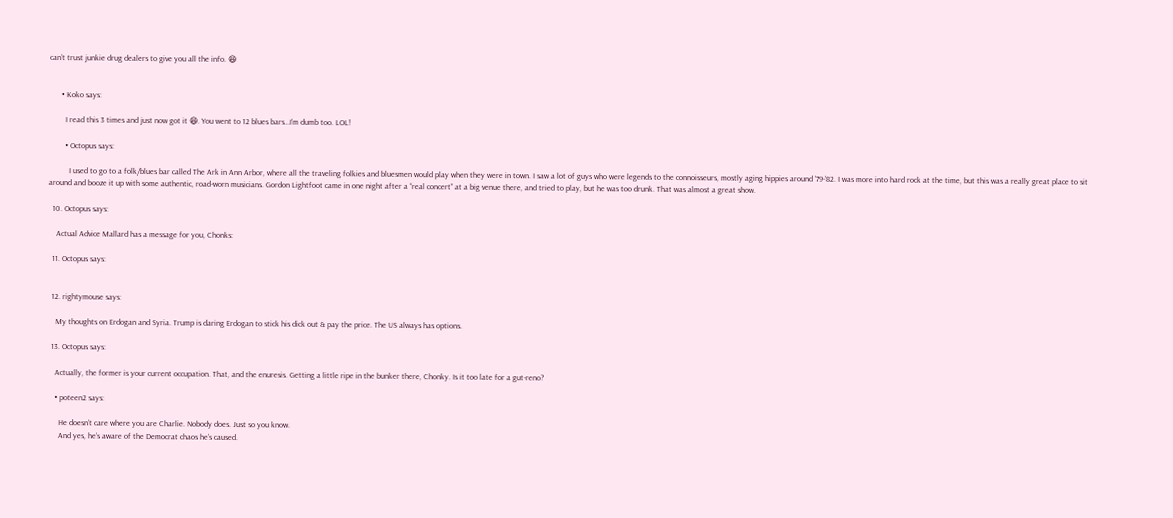can’t trust junkie drug dealers to give you all the info. 😆


      • Koko says:

        I read this 3 times and just now got it 😆. You went to 12 blues bars…I’m dumb too. LOL!

        • Octopus says:

          I used to go to a folk/blues bar called The Ark in Ann Arbor, where all the traveling folkies and bluesmen would play when they were in town. I saw a lot of guys who were legends to the connoisseurs, mostly aging hippies around ’79-’82. I was more into hard rock at the time, but this was a really great place to sit around and booze it up with some authentic, road-worn musicians. Gordon Lightfoot came in one night after a “real concert” at a big venue there, and tried to play, but he was too drunk. That was almost a great show.

  10. Octopus says:

    Actual Advice Mallard has a message for you, Chonks:

  11. Octopus says:


  12. rightymouse says:

    My thoughts on Erdogan and Syria. Trump is daring Erdogan to stick his dick out & pay the price. The US always has options.

  13. Octopus says:

    Actually, the former is your current occupation. That, and the enuresis. Getting a little ripe in the bunker there, Chonky. Is it too late for a gut-reno?

    • poteen2 says:

      He doesn’t care where you are Charlie. Nobody does. Just so you know.
      And yes, he’s aware of the Democrat chaos he’s caused.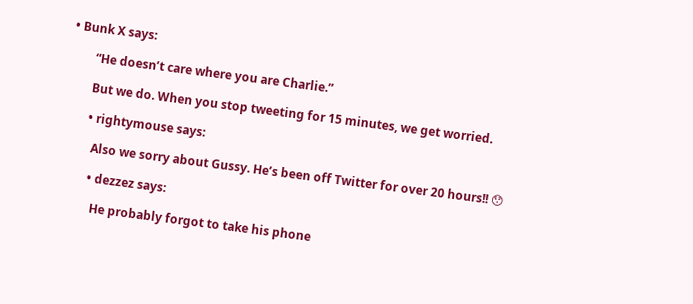• Bunk X says:

        “He doesn’t care where you are Charlie.”

        But we do. When you stop tweeting for 15 minutes, we get worried.

        • rightymouse says:

          Also we sorry about Gussy. He’s been off Twitter for over 20 hours!! 😯

          • dezzez says:

            He probably forgot to take his phone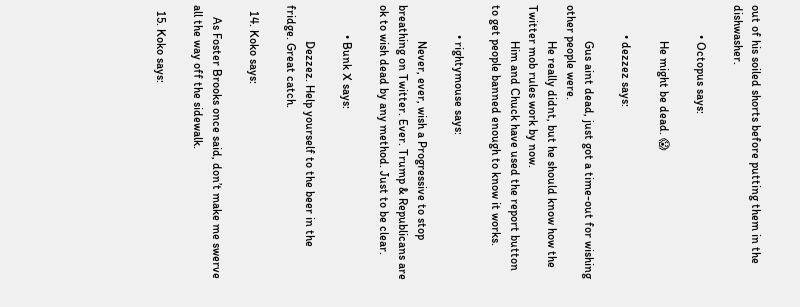out of his soiled shorts before putting them in the dishwasher.

          • Octopus says:

            He might be dead. 😱

          • dezzez says:

            Gus aint dead, just got a time-out for wishing other people were.
            He really didnt, but he should know how the Twitter mob rules work by now.
            Him and Chuck have used the report button to get people banned enough to know it works.

          • rightymouse says:

            Never, ever, wish a Progressive to stop breathing on Twitter. Ever. Trump & Republicans are ok to wish dead by any method. Just to be clear.

          • Bunk X says:

            Dezzez. Help yourself to the beer in the fridge. Great catch.

  14. Koko says:

    As Foster Brooks once said, don’t make me swerve all the way off the sidewalk.

  15. Koko says: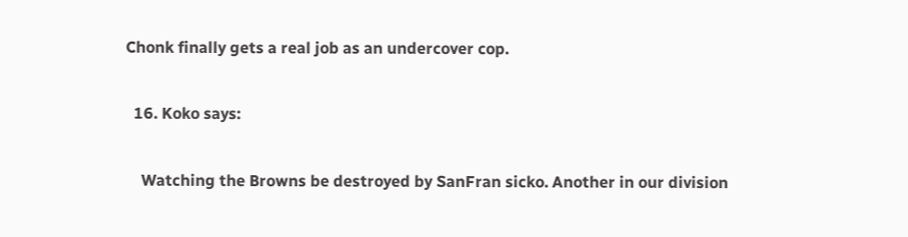Chonk finally gets a real job as an undercover cop.

  16. Koko says:

    Watching the Browns be destroyed by SanFran sicko. Another in our division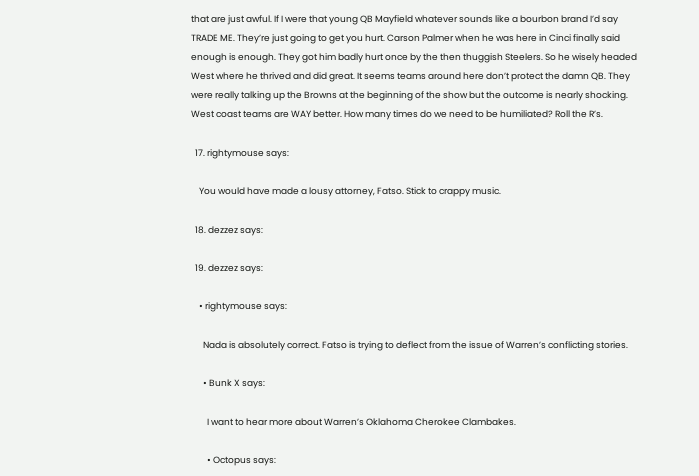that are just awful. If I were that young QB Mayfield whatever sounds like a bourbon brand I’d say TRADE ME. They’re just going to get you hurt. Carson Palmer when he was here in Cinci finally said enough is enough. They got him badly hurt once by the then thuggish Steelers. So he wisely headed West where he thrived and did great. It seems teams around here don’t protect the damn QB. They were really talking up the Browns at the beginning of the show but the outcome is nearly shocking. West coast teams are WAY better. How many times do we need to be humiliated? Roll the R’s.

  17. rightymouse says:

    You would have made a lousy attorney, Fatso. Stick to crappy music.

  18. dezzez says:

  19. dezzez says:

    • rightymouse says:

      Nada is absolutely correct. Fatso is trying to deflect from the issue of Warren’s conflicting stories.

      • Bunk X says:

        I want to hear more about Warren’s Oklahoma Cherokee Clambakes.

        • Octopus says: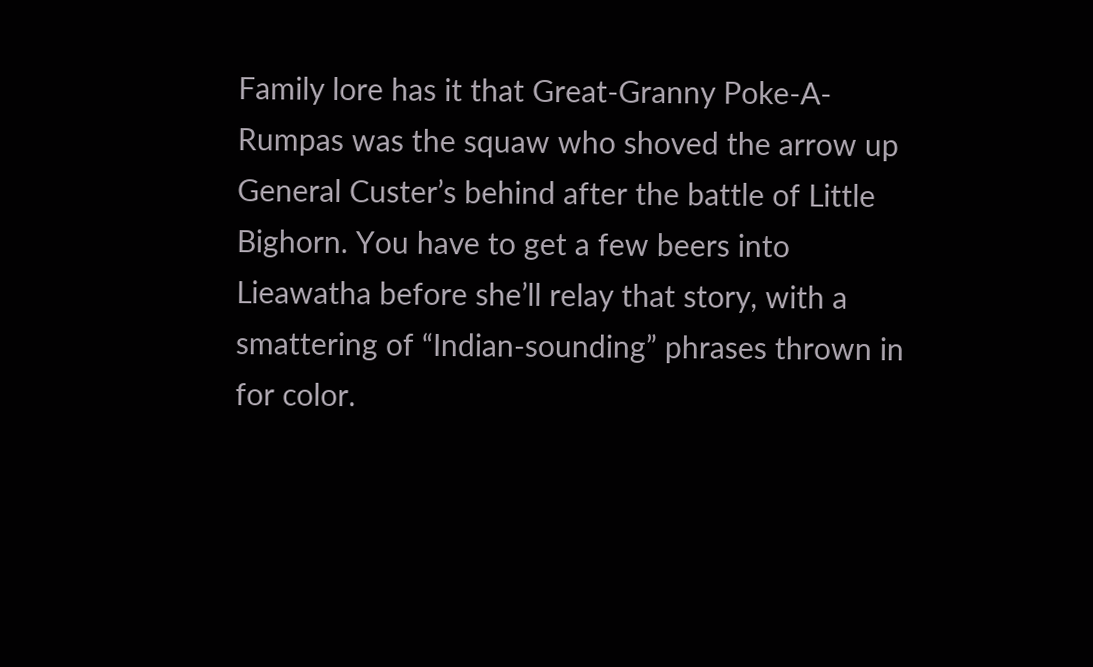Family lore has it that Great-Granny Poke-A-Rumpas was the squaw who shoved the arrow up General Custer’s behind after the battle of Little Bighorn. You have to get a few beers into Lieawatha before she’ll relay that story, with a smattering of “Indian-sounding” phrases thrown in for color.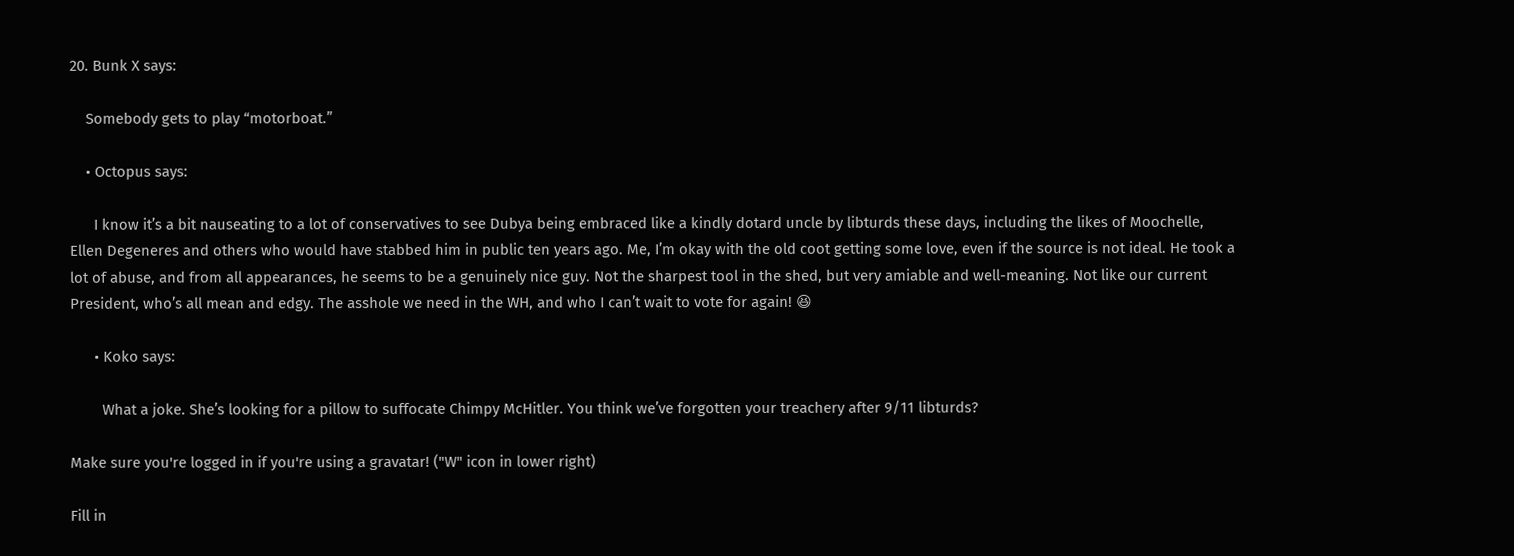20. Bunk X says:

    Somebody gets to play “motorboat.”

    • Octopus says:

      I know it’s a bit nauseating to a lot of conservatives to see Dubya being embraced like a kindly dotard uncle by libturds these days, including the likes of Moochelle, Ellen Degeneres and others who would have stabbed him in public ten years ago. Me, I’m okay with the old coot getting some love, even if the source is not ideal. He took a lot of abuse, and from all appearances, he seems to be a genuinely nice guy. Not the sharpest tool in the shed, but very amiable and well-meaning. Not like our current President, who’s all mean and edgy. The asshole we need in the WH, and who I can’t wait to vote for again! 😆

      • Koko says:

        What a joke. She’s looking for a pillow to suffocate Chimpy McHitler. You think we’ve forgotten your treachery after 9/11 libturds?

Make sure you're logged in if you're using a gravatar! ("W" icon in lower right)

Fill in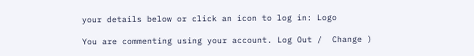your details below or click an icon to log in: Logo

You are commenting using your account. Log Out /  Change )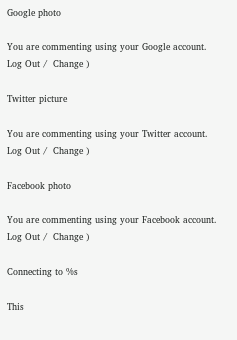Google photo

You are commenting using your Google account. Log Out /  Change )

Twitter picture

You are commenting using your Twitter account. Log Out /  Change )

Facebook photo

You are commenting using your Facebook account. Log Out /  Change )

Connecting to %s

This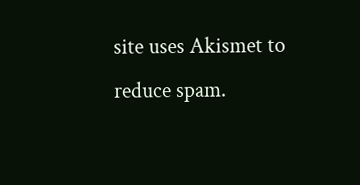site uses Akismet to reduce spam.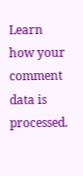Learn how your comment data is processed.